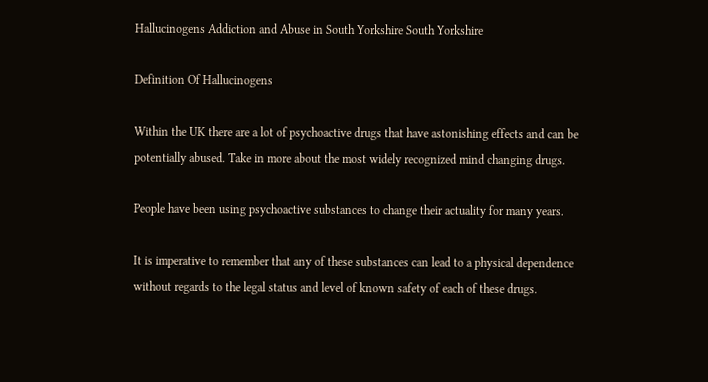Hallucinogens Addiction and Abuse in South Yorkshire South Yorkshire

Definition Of Hallucinogens

Within the UK there are a lot of psychoactive drugs that have astonishing effects and can be potentially abused. Take in more about the most widely recognized mind changing drugs.

People have been using psychoactive substances to change their actuality for many years.

It is imperative to remember that any of these substances can lead to a physical dependence without regards to the legal status and level of known safety of each of these drugs.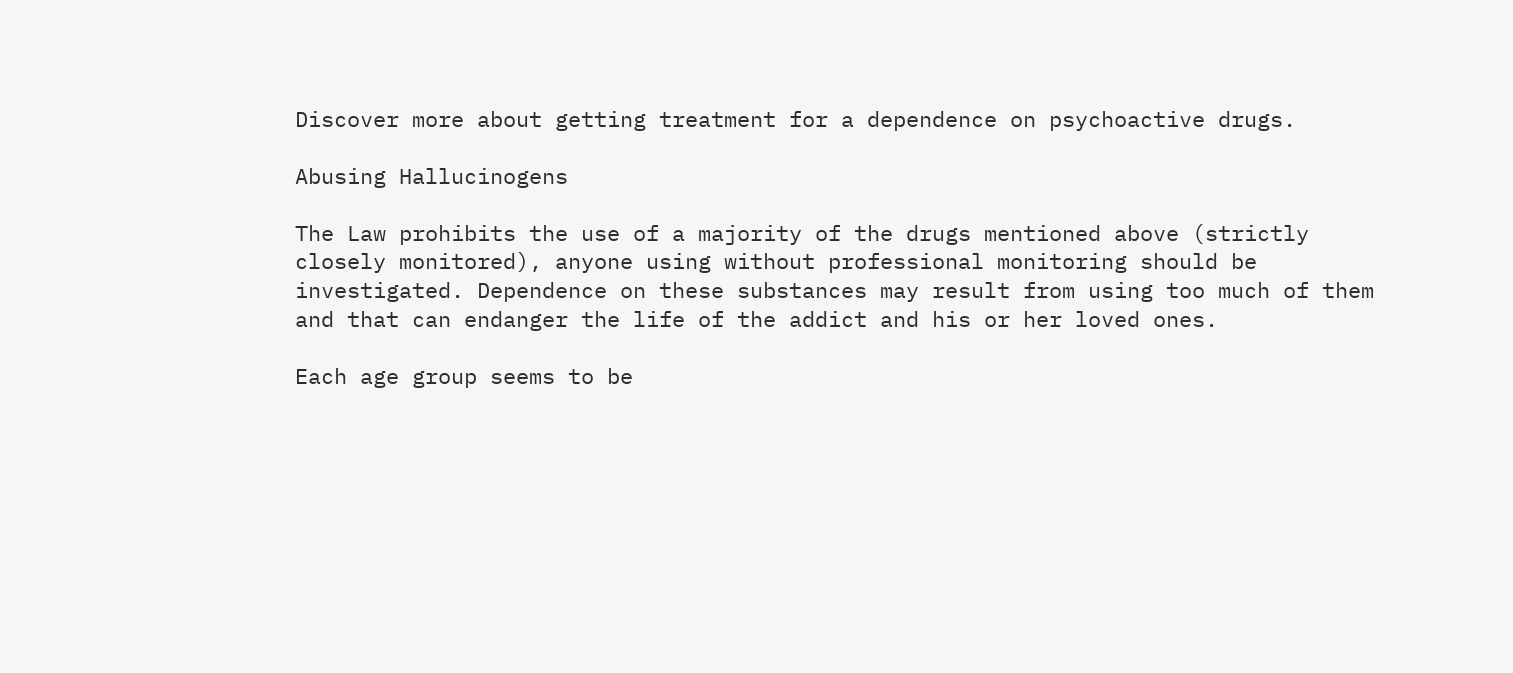Discover more about getting treatment for a dependence on psychoactive drugs.

Abusing Hallucinogens

The Law prohibits the use of a majority of the drugs mentioned above (strictly closely monitored), anyone using without professional monitoring should be investigated. Dependence on these substances may result from using too much of them and that can endanger the life of the addict and his or her loved ones.

Each age group seems to be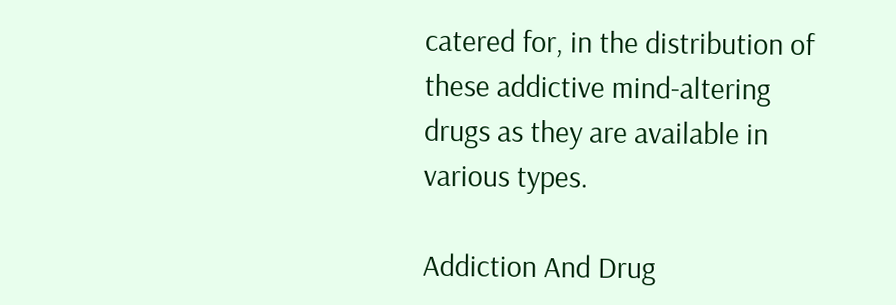catered for, in the distribution of these addictive mind-altering drugs as they are available in various types.

Addiction And Drug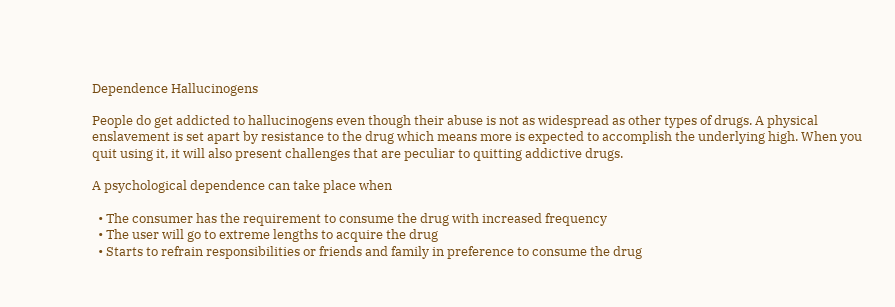Dependence Hallucinogens

People do get addicted to hallucinogens even though their abuse is not as widespread as other types of drugs. A physical enslavement is set apart by resistance to the drug which means more is expected to accomplish the underlying high. When you quit using it, it will also present challenges that are peculiar to quitting addictive drugs.

A psychological dependence can take place when

  • The consumer has the requirement to consume the drug with increased frequency
  • The user will go to extreme lengths to acquire the drug
  • Starts to refrain responsibilities or friends and family in preference to consume the drug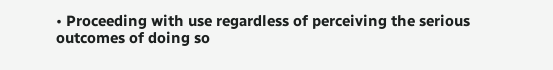• Proceeding with use regardless of perceiving the serious outcomes of doing so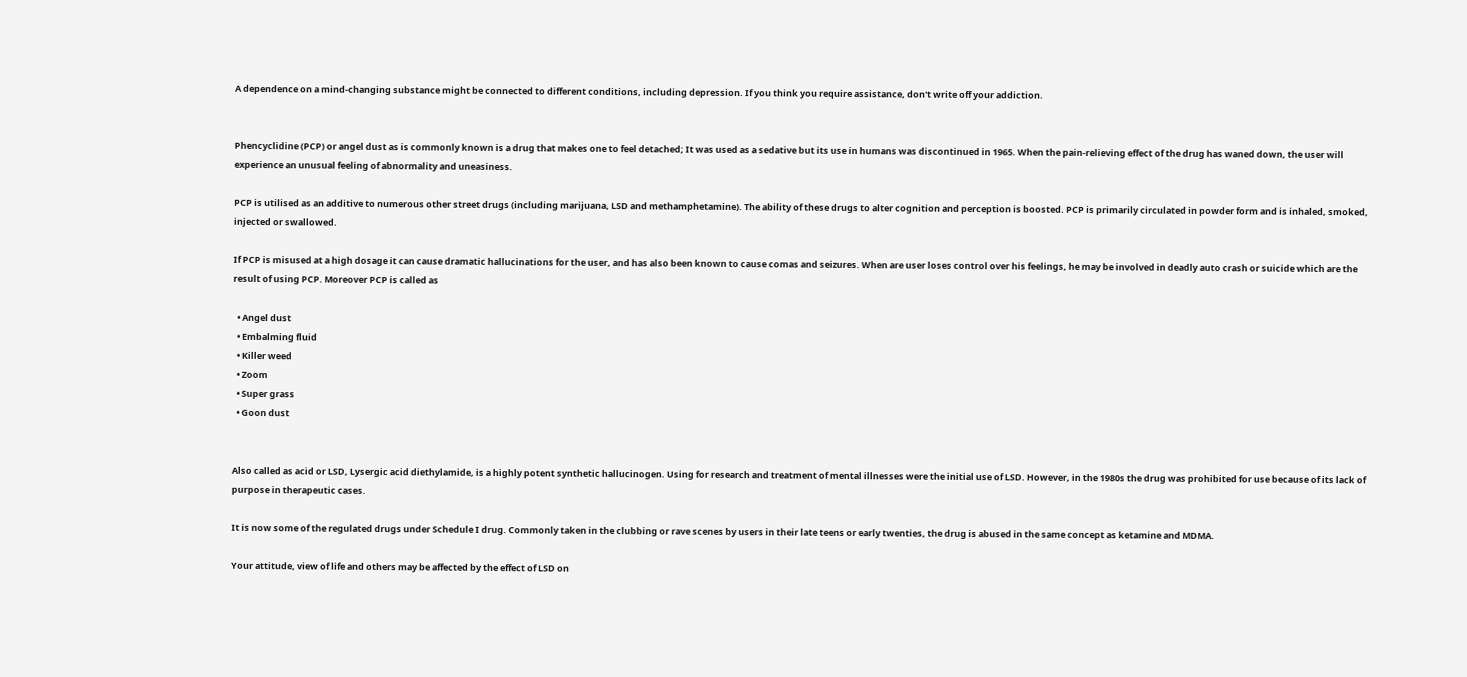A dependence on a mind-changing substance might be connected to different conditions, including depression. If you think you require assistance, don't write off your addiction.


Phencyclidine (PCP) or angel dust as is commonly known is a drug that makes one to feel detached; It was used as a sedative but its use in humans was discontinued in 1965. When the pain-relieving effect of the drug has waned down, the user will experience an unusual feeling of abnormality and uneasiness.

PCP is utilised as an additive to numerous other street drugs (including marijuana, LSD and methamphetamine). The ability of these drugs to alter cognition and perception is boosted. PCP is primarily circulated in powder form and is inhaled, smoked, injected or swallowed.

If PCP is misused at a high dosage it can cause dramatic hallucinations for the user, and has also been known to cause comas and seizures. When are user loses control over his feelings, he may be involved in deadly auto crash or suicide which are the result of using PCP. Moreover PCP is called as

  • Angel dust
  • Embalming fluid
  • Killer weed
  • Zoom
  • Super grass
  • Goon dust


Also called as acid or LSD, Lysergic acid diethylamide, is a highly potent synthetic hallucinogen. Using for research and treatment of mental illnesses were the initial use of LSD. However, in the 1980s the drug was prohibited for use because of its lack of purpose in therapeutic cases.

It is now some of the regulated drugs under Schedule I drug. Commonly taken in the clubbing or rave scenes by users in their late teens or early twenties, the drug is abused in the same concept as ketamine and MDMA.

Your attitude, view of life and others may be affected by the effect of LSD on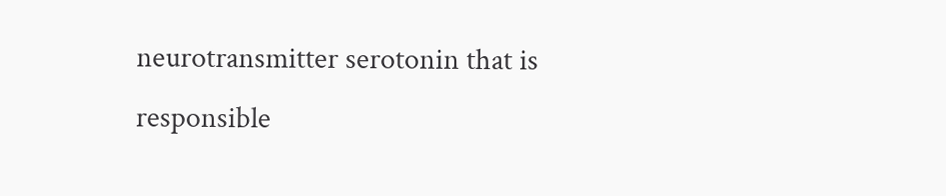neurotransmitter serotonin that is responsible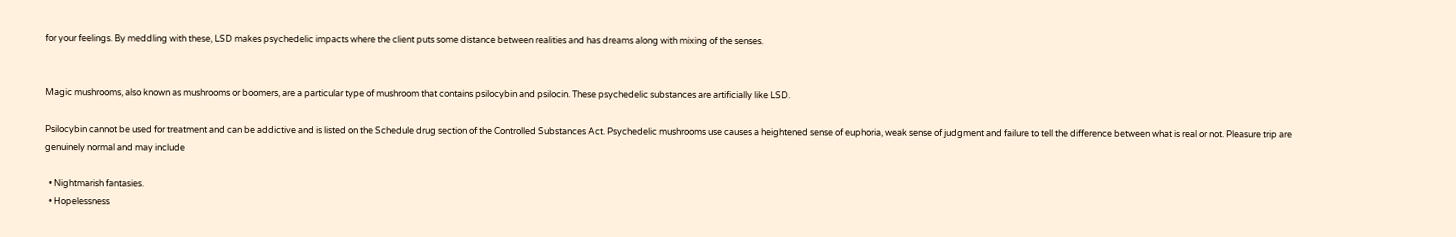for your feelings. By meddling with these, LSD makes psychedelic impacts where the client puts some distance between realities and has dreams along with mixing of the senses.


Magic mushrooms, also known as mushrooms or boomers, are a particular type of mushroom that contains psilocybin and psilocin. These psychedelic substances are artificially like LSD.

Psilocybin cannot be used for treatment and can be addictive and is listed on the Schedule drug section of the Controlled Substances Act. Psychedelic mushrooms use causes a heightened sense of euphoria, weak sense of judgment and failure to tell the difference between what is real or not. Pleasure trip are genuinely normal and may include

  • Nightmarish fantasies.
  • Hopelessness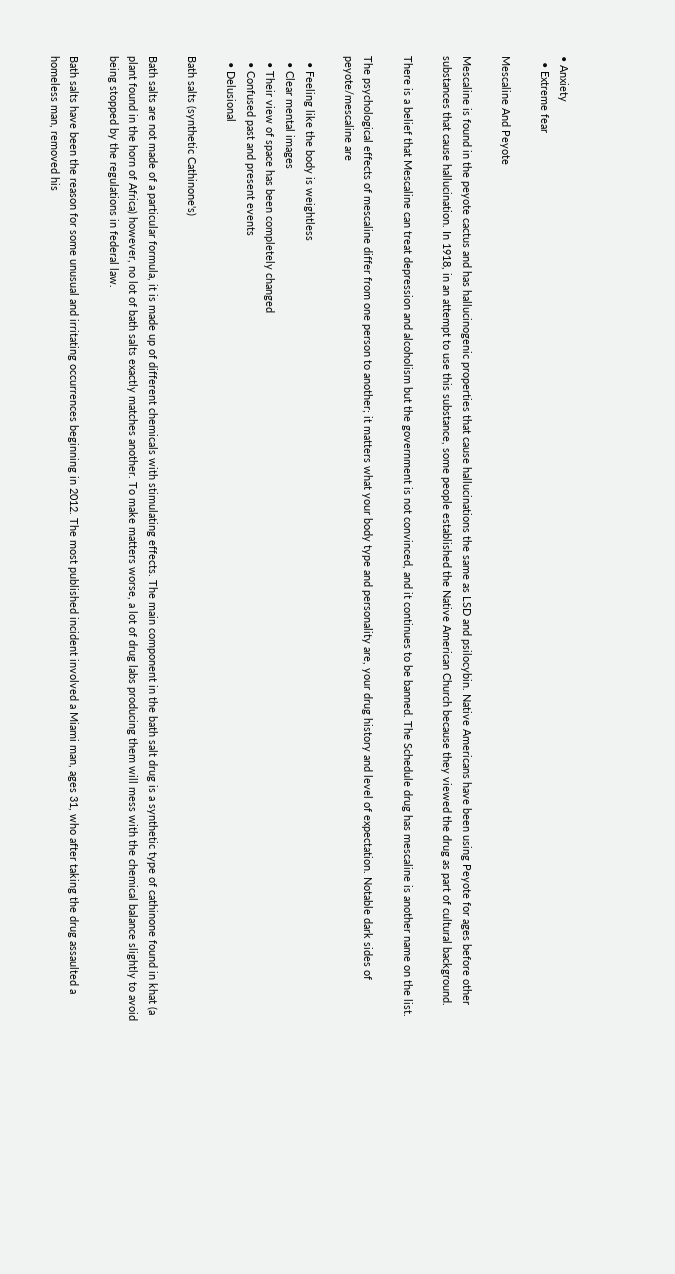• Anxiety
  • Extreme fear

Mescaline And Peyote

Mescaline is found in the peyote cactus and has hallucinogenic properties that cause hallucinations the same as LSD and psilocybin. Native Americans have been using Peyote for ages before other substances that cause hallucination. In 1918, in an attempt to use this substance, some people established the Native American Church because they viewed the drug as part of cultural background.

There is a belief that Mescaline can treat depression and alcoholism but the government is not convinced, and it continues to be banned. The Schedule drug has mescaline is another name on the list.

The psychological effects of mescaline differ from one person to another; it matters what your body type and personality are, your drug history and level of expectation. Notable dark sides of peyote/mescaline are

  • Feeling like the body is weightless
  • Clear mental images
  • Their view of space has been completely changed
  • Confused past and present events
  • Delusional

Bath salts (synthetic Cathinone's)

Bath salts are not made of a particular formula, it is made up of different chemicals with stimulating effects. The main component in the bath salt drug is a synthetic type of cathinone found in khat (a plant found in the horn of Africa) however, no lot of bath salts exactly matches another. To make matters worse, a lot of drug labs producing them will mess with the chemical balance slightly to avoid being stopped by the regulations in federal law.

Bath salts have been the reason for some unusual and irritating occurrences beginning in 2012. The most published incident involved a Miami man, ages 31, who after taking the drug assaulted a homeless man, removed his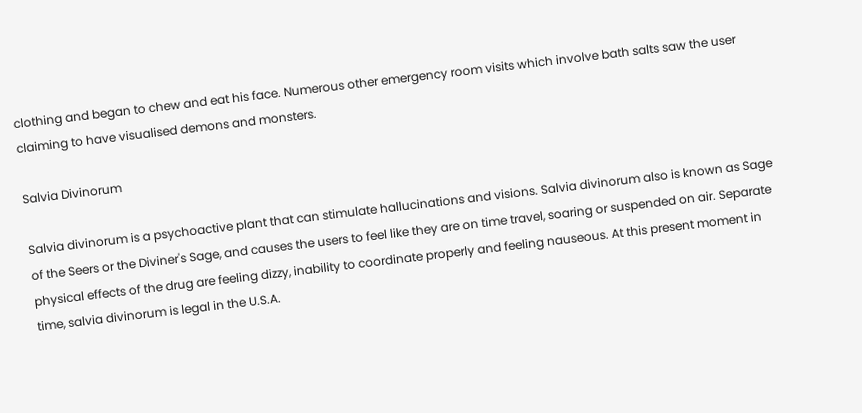clothing and began to chew and eat his face. Numerous other emergency room visits which involve bath salts saw the user claiming to have visualised demons and monsters.

Salvia Divinorum

Salvia divinorum is a psychoactive plant that can stimulate hallucinations and visions. Salvia divinorum also is known as Sage of the Seers or the Diviner's Sage, and causes the users to feel like they are on time travel, soaring or suspended on air. Separate physical effects of the drug are feeling dizzy, inability to coordinate properly and feeling nauseous. At this present moment in time, salvia divinorum is legal in the U.S.A.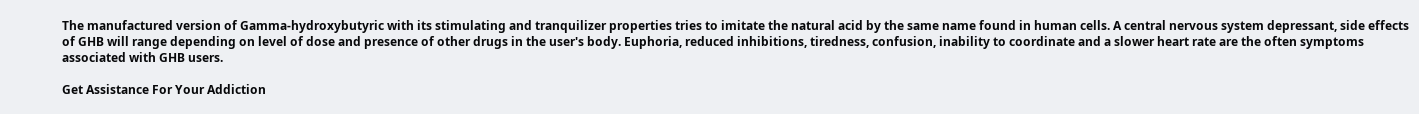The manufactured version of Gamma-hydroxybutyric with its stimulating and tranquilizer properties tries to imitate the natural acid by the same name found in human cells. A central nervous system depressant, side effects of GHB will range depending on level of dose and presence of other drugs in the user's body. Euphoria, reduced inhibitions, tiredness, confusion, inability to coordinate and a slower heart rate are the often symptoms associated with GHB users.

Get Assistance For Your Addiction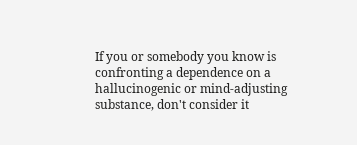If you or somebody you know is confronting a dependence on a hallucinogenic or mind-adjusting substance, don't consider it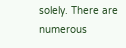solely. There are numerous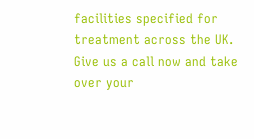facilities specified for treatment across the UK. Give us a call now and take over your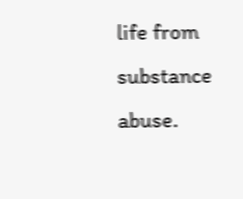life from substance abuse.